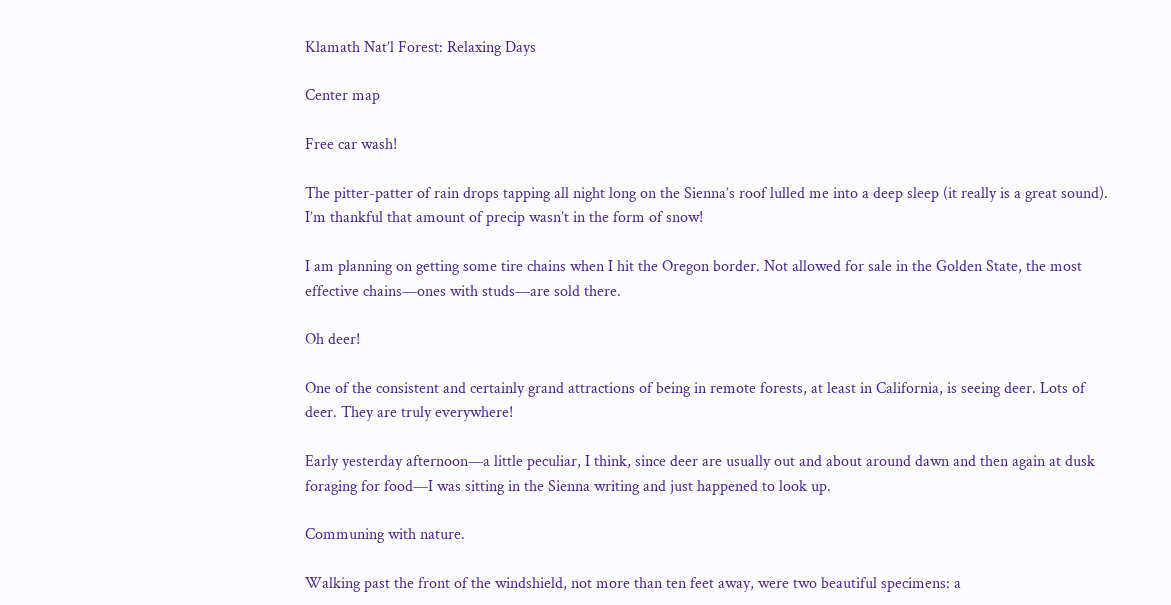Klamath Nat’l Forest: Relaxing Days

Center map

Free car wash!

The pitter-patter of rain drops tapping all night long on the Sienna’s roof lulled me into a deep sleep (it really is a great sound). I’m thankful that amount of precip wasn’t in the form of snow!

I am planning on getting some tire chains when I hit the Oregon border. Not allowed for sale in the Golden State, the most effective chains—ones with studs—are sold there.

Oh deer!

One of the consistent and certainly grand attractions of being in remote forests, at least in California, is seeing deer. Lots of deer. They are truly everywhere!

Early yesterday afternoon—a little peculiar, I think, since deer are usually out and about around dawn and then again at dusk foraging for food—I was sitting in the Sienna writing and just happened to look up.

Communing with nature.

Walking past the front of the windshield, not more than ten feet away, were two beautiful specimens: a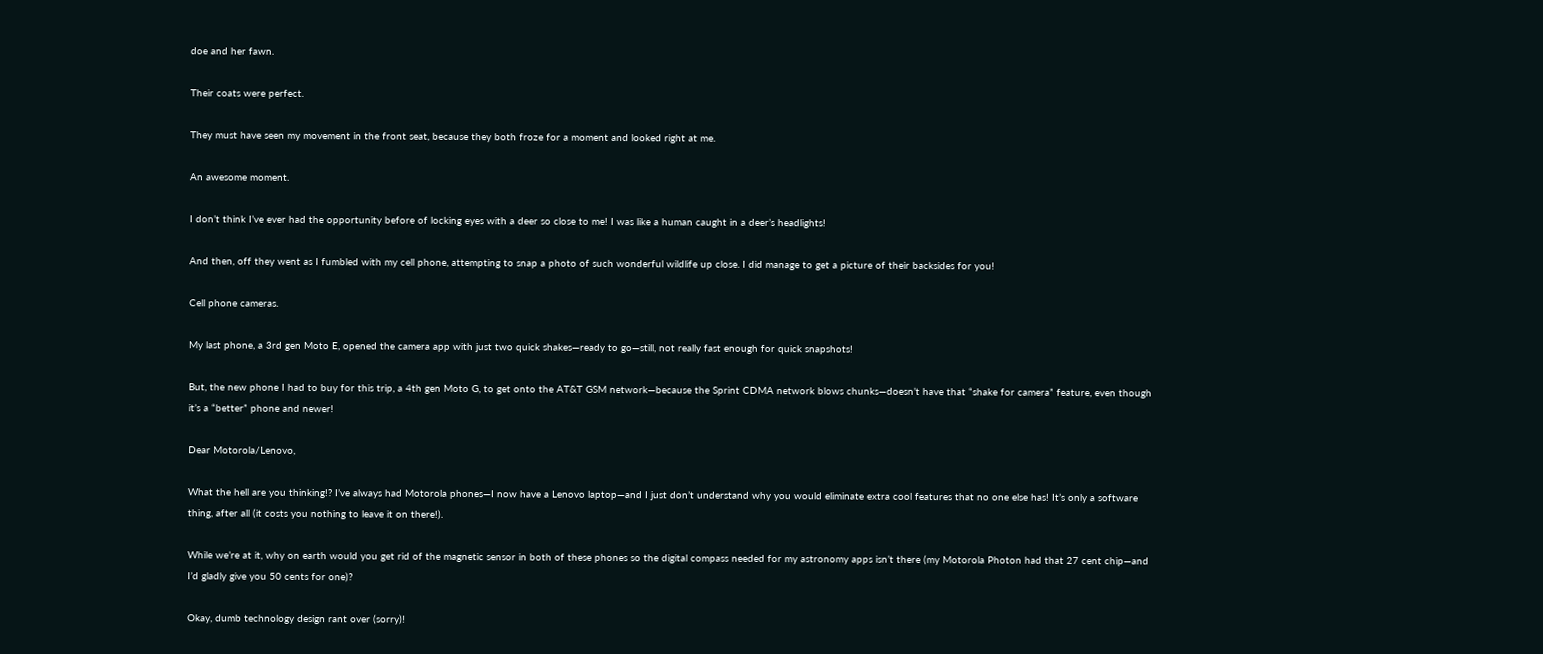doe and her fawn.

Their coats were perfect.

They must have seen my movement in the front seat, because they both froze for a moment and looked right at me.

An awesome moment.

I don’t think I’ve ever had the opportunity before of locking eyes with a deer so close to me! I was like a human caught in a deer’s headlights!

And then, off they went as I fumbled with my cell phone, attempting to snap a photo of such wonderful wildlife up close. I did manage to get a picture of their backsides for you!

Cell phone cameras.

My last phone, a 3rd gen Moto E, opened the camera app with just two quick shakes—ready to go—still, not really fast enough for quick snapshots!

But, the new phone I had to buy for this trip, a 4th gen Moto G, to get onto the AT&T GSM network—because the Sprint CDMA network blows chunks—doesn’t have that “shake for camera” feature, even though it’s a “better” phone and newer!

Dear Motorola/Lenovo,

What the hell are you thinking!? I’ve always had Motorola phones—I now have a Lenovo laptop—and I just don’t understand why you would eliminate extra cool features that no one else has! It’s only a software thing, after all (it costs you nothing to leave it on there!).

While we’re at it, why on earth would you get rid of the magnetic sensor in both of these phones so the digital compass needed for my astronomy apps isn’t there (my Motorola Photon had that 27 cent chip—and I’d gladly give you 50 cents for one)?

Okay, dumb technology design rant over (sorry)!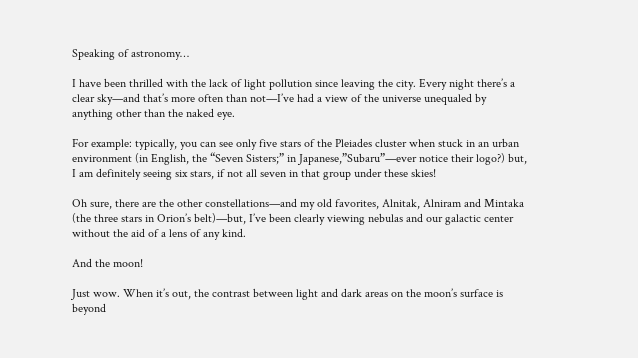Speaking of astronomy…

I have been thrilled with the lack of light pollution since leaving the city. Every night there’s a clear sky—and that’s more often than not—I’ve had a view of the universe unequaled by anything other than the naked eye.

For example: typically, you can see only five stars of the Pleiades cluster when stuck in an urban environment (in English, the “Seven Sisters;” in Japanese,”Subaru”—ever notice their logo?) but, I am definitely seeing six stars, if not all seven in that group under these skies!

Oh sure, there are the other constellations—and my old favorites, Alnitak, Alniram and Mintaka (the three stars in Orion’s belt)—but, I’ve been clearly viewing nebulas and our galactic center without the aid of a lens of any kind.

And the moon!

Just wow. When it’s out, the contrast between light and dark areas on the moon’s surface is beyond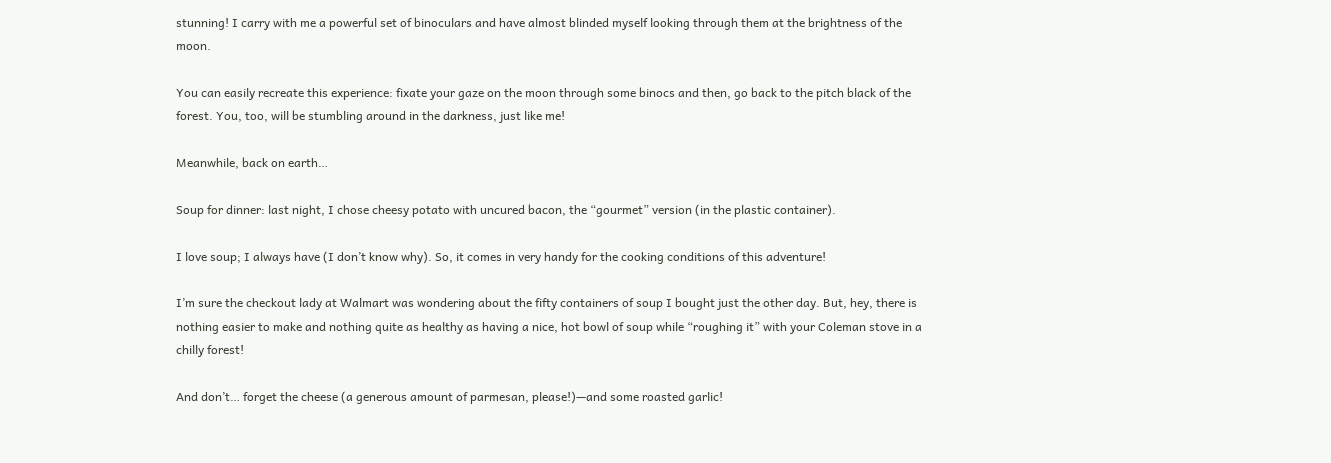stunning! I carry with me a powerful set of binoculars and have almost blinded myself looking through them at the brightness of the moon.

You can easily recreate this experience: fixate your gaze on the moon through some binocs and then, go back to the pitch black of the forest. You, too, will be stumbling around in the darkness, just like me!

Meanwhile, back on earth…

Soup for dinner: last night, I chose cheesy potato with uncured bacon, the “gourmet” version (in the plastic container).

I love soup; I always have (I don’t know why). So, it comes in very handy for the cooking conditions of this adventure!

I’m sure the checkout lady at Walmart was wondering about the fifty containers of soup I bought just the other day. But, hey, there is nothing easier to make and nothing quite as healthy as having a nice, hot bowl of soup while “roughing it” with your Coleman stove in a chilly forest!

And don’t… forget the cheese (a generous amount of parmesan, please!)—and some roasted garlic!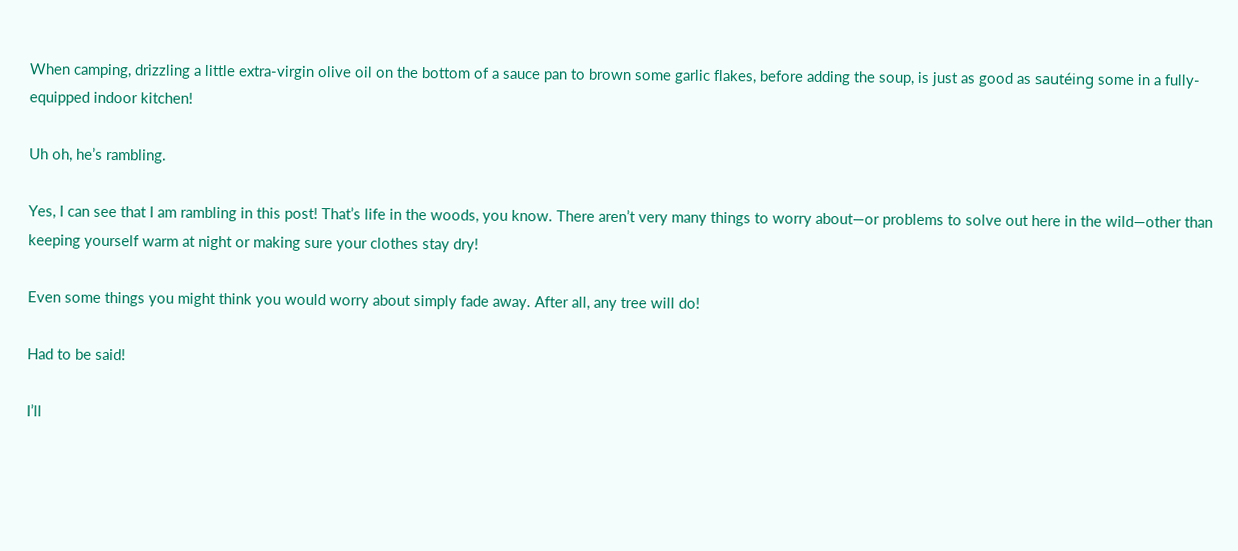When camping, drizzling a little extra-virgin olive oil on the bottom of a sauce pan to brown some garlic flakes, before adding the soup, is just as good as sautéing some in a fully-equipped indoor kitchen!

Uh oh, he’s rambling.

Yes, I can see that I am rambling in this post! That’s life in the woods, you know. There aren’t very many things to worry about—or problems to solve out here in the wild—other than keeping yourself warm at night or making sure your clothes stay dry!

Even some things you might think you would worry about simply fade away. After all, any tree will do!

Had to be said!

I’ll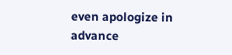even apologize in advance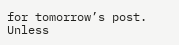for tomorrow’s post. Unless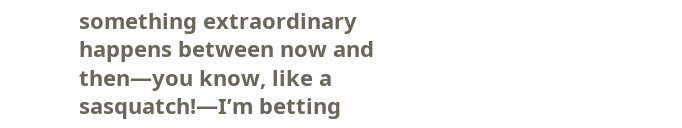something extraordinary happens between now and then—you know, like a sasquatch!—I’m betting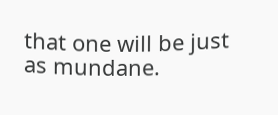that one will be just as mundane.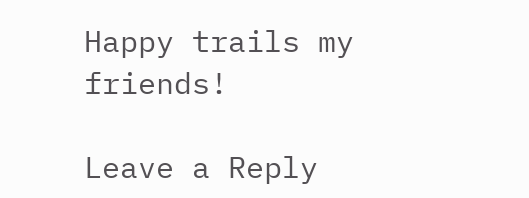Happy trails my friends!

Leave a Reply